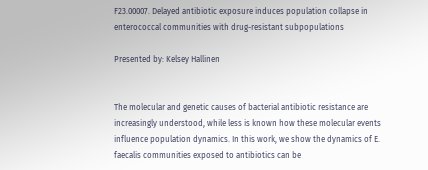F23.00007. Delayed antibiotic exposure induces population collapse in enterococcal communities with drug-resistant subpopulations

Presented by: Kelsey Hallinen


The molecular and genetic causes of bacterial antibiotic resistance are increasingly understood, while less is known how these molecular events influence population dynamics. In this work, we show the dynamics of E. faecalis communities exposed to antibiotics can be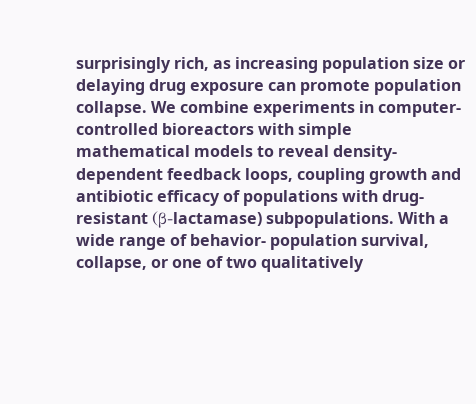surprisingly rich, as increasing population size or delaying drug exposure can promote population collapse. We combine experiments in computer-controlled bioreactors with simple mathematical models to reveal density-dependent feedback loops, coupling growth and antibiotic efficacy of populations with drug-resistant (β-lactamase) subpopulations. With a wide range of behavior- population survival, collapse, or one of two qualitatively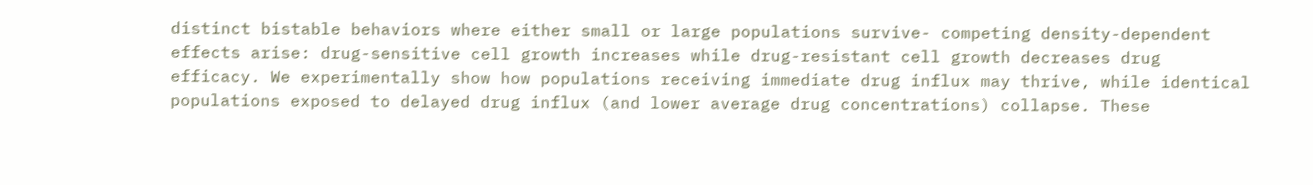distinct bistable behaviors where either small or large populations survive- competing density-dependent effects arise: drug-sensitive cell growth increases while drug-resistant cell growth decreases drug efficacy. We experimentally show how populations receiving immediate drug influx may thrive, while identical populations exposed to delayed drug influx (and lower average drug concentrations) collapse. These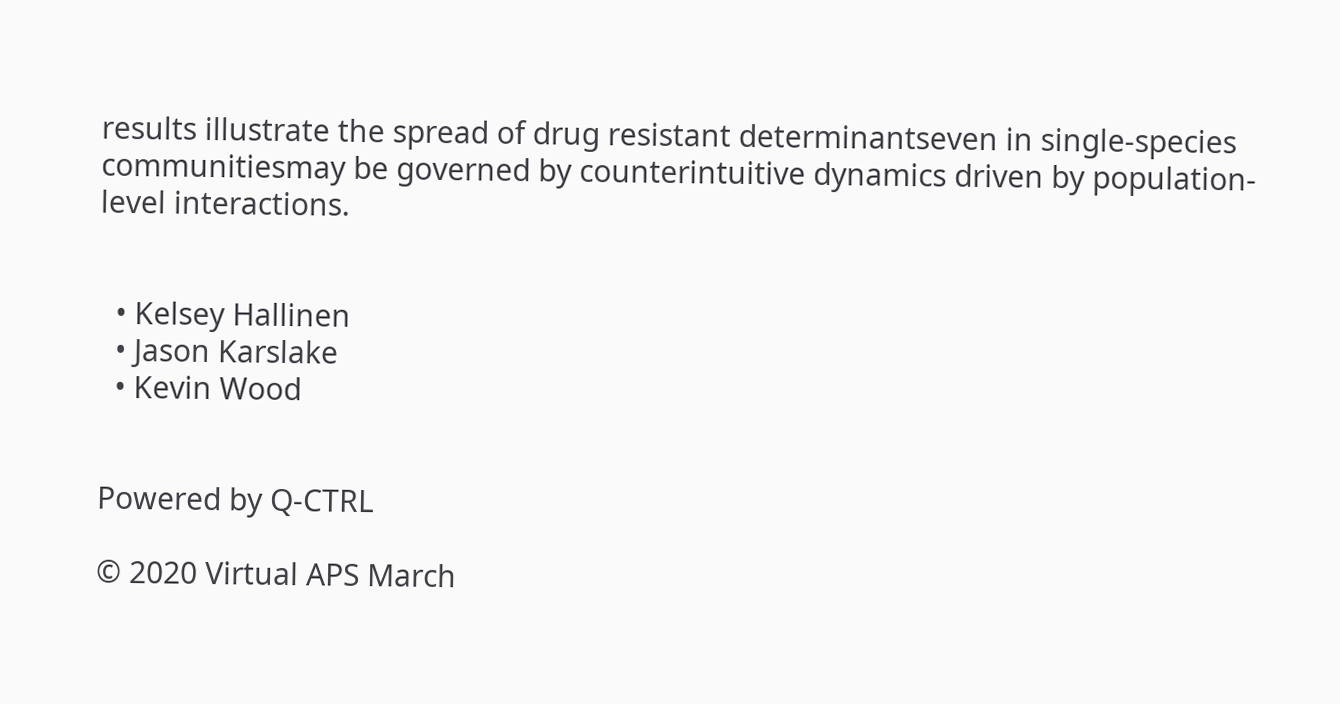results illustrate the spread of drug resistant determinantseven in single-species communitiesmay be governed by counterintuitive dynamics driven by population-level interactions.


  • Kelsey Hallinen
  • Jason Karslake
  • Kevin Wood


Powered by Q-CTRL

© 2020 Virtual APS March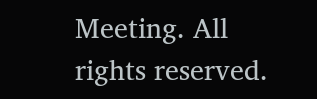Meeting. All rights reserved.